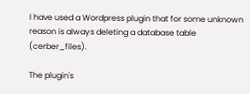I have used a Wordpress plugin that for some unknown reason is always deleting a database table (cerber_files).

The plugin's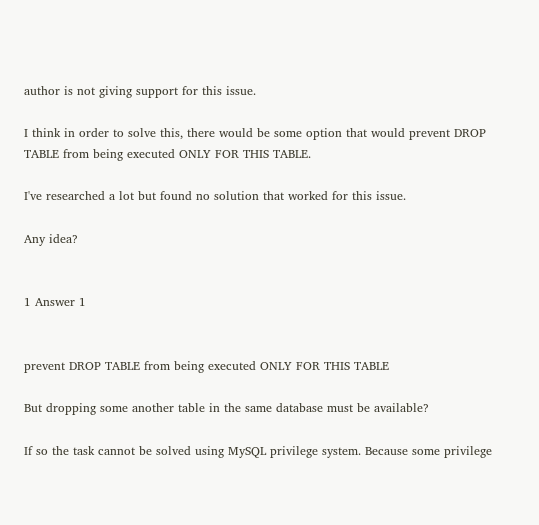author is not giving support for this issue.

I think in order to solve this, there would be some option that would prevent DROP TABLE from being executed ONLY FOR THIS TABLE.

I've researched a lot but found no solution that worked for this issue.

Any idea?


1 Answer 1


prevent DROP TABLE from being executed ONLY FOR THIS TABLE

But dropping some another table in the same database must be available?

If so the task cannot be solved using MySQL privilege system. Because some privilege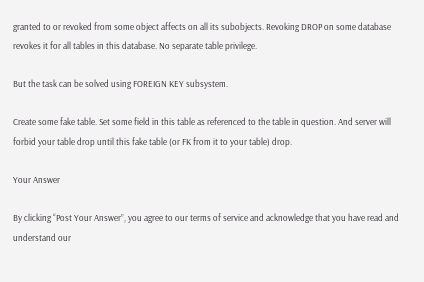granted to or revoked from some object affects on all its subobjects. Revoking DROP on some database revokes it for all tables in this database. No separate table privilege.

But the task can be solved using FOREIGN KEY subsystem.

Create some fake table. Set some field in this table as referenced to the table in question. And server will forbid your table drop until this fake table (or FK from it to your table) drop.

Your Answer

By clicking “Post Your Answer”, you agree to our terms of service and acknowledge that you have read and understand our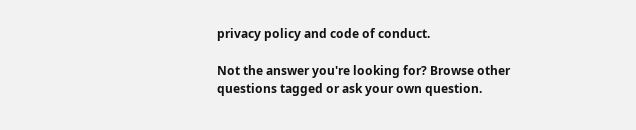privacy policy and code of conduct.

Not the answer you're looking for? Browse other questions tagged or ask your own question.